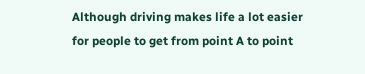Although driving makes life a lot easier for people to get from point A to point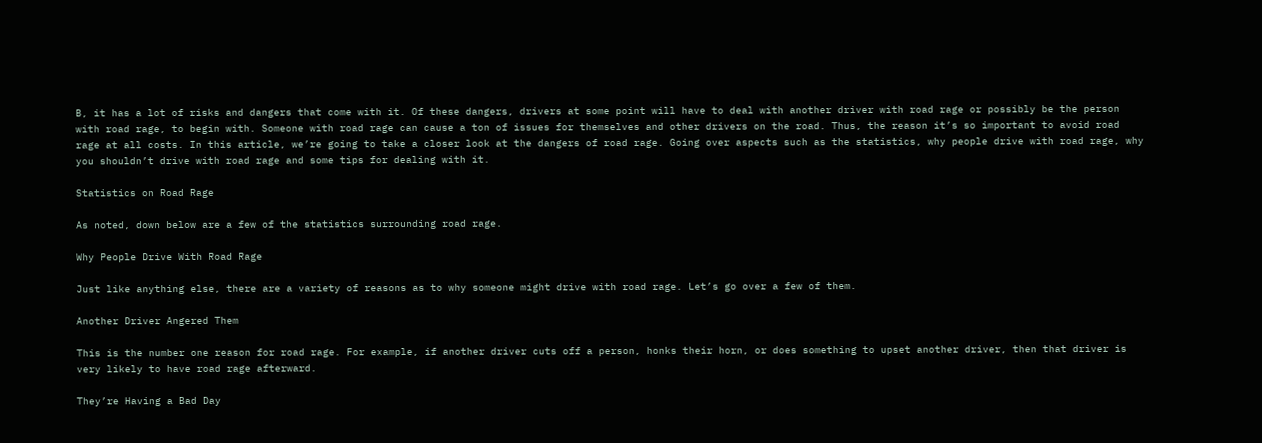B, it has a lot of risks and dangers that come with it. Of these dangers, drivers at some point will have to deal with another driver with road rage or possibly be the person with road rage, to begin with. Someone with road rage can cause a ton of issues for themselves and other drivers on the road. Thus, the reason it’s so important to avoid road rage at all costs. In this article, we’re going to take a closer look at the dangers of road rage. Going over aspects such as the statistics, why people drive with road rage, why you shouldn’t drive with road rage and some tips for dealing with it.

Statistics on Road Rage

As noted, down below are a few of the statistics surrounding road rage.

Why People Drive With Road Rage

Just like anything else, there are a variety of reasons as to why someone might drive with road rage. Let’s go over a few of them.

Another Driver Angered Them

This is the number one reason for road rage. For example, if another driver cuts off a person, honks their horn, or does something to upset another driver, then that driver is very likely to have road rage afterward.

They’re Having a Bad Day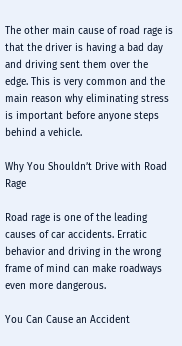The other main cause of road rage is that the driver is having a bad day and driving sent them over the edge. This is very common and the main reason why eliminating stress is important before anyone steps behind a vehicle.

Why You Shouldn’t Drive with Road Rage

Road rage is one of the leading causes of car accidents. Erratic behavior and driving in the wrong frame of mind can make roadways even more dangerous.

You Can Cause an Accident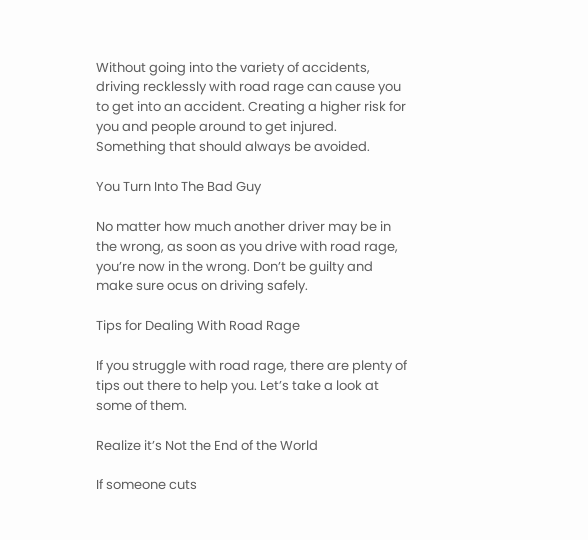Without going into the variety of accidents, driving recklessly with road rage can cause you to get into an accident. Creating a higher risk for you and people around to get injured. Something that should always be avoided.

You Turn Into The Bad Guy

No matter how much another driver may be in the wrong, as soon as you drive with road rage, you’re now in the wrong. Don’t be guilty and make sure ocus on driving safely.

Tips for Dealing With Road Rage

If you struggle with road rage, there are plenty of tips out there to help you. Let’s take a look at some of them.

Realize it’s Not the End of the World

If someone cuts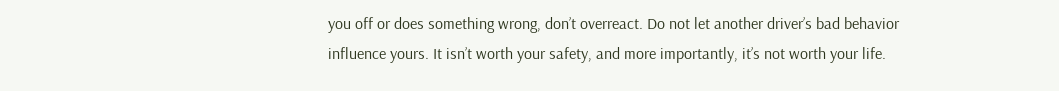you off or does something wrong, don’t overreact. Do not let another driver’s bad behavior influence yours. It isn’t worth your safety, and more importantly, it’s not worth your life.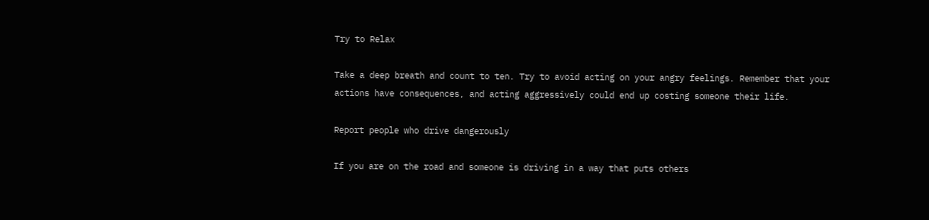Try to Relax

Take a deep breath and count to ten. Try to avoid acting on your angry feelings. Remember that your actions have consequences, and acting aggressively could end up costing someone their life.

Report people who drive dangerously

If you are on the road and someone is driving in a way that puts others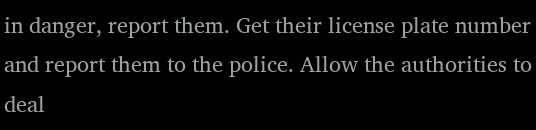in danger, report them. Get their license plate number and report them to the police. Allow the authorities to deal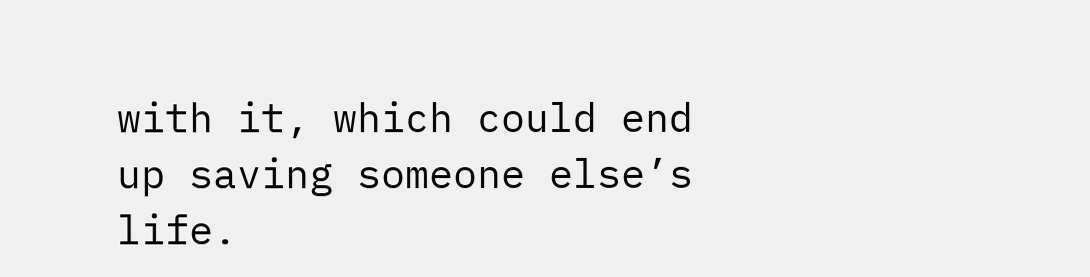with it, which could end up saving someone else’s life.